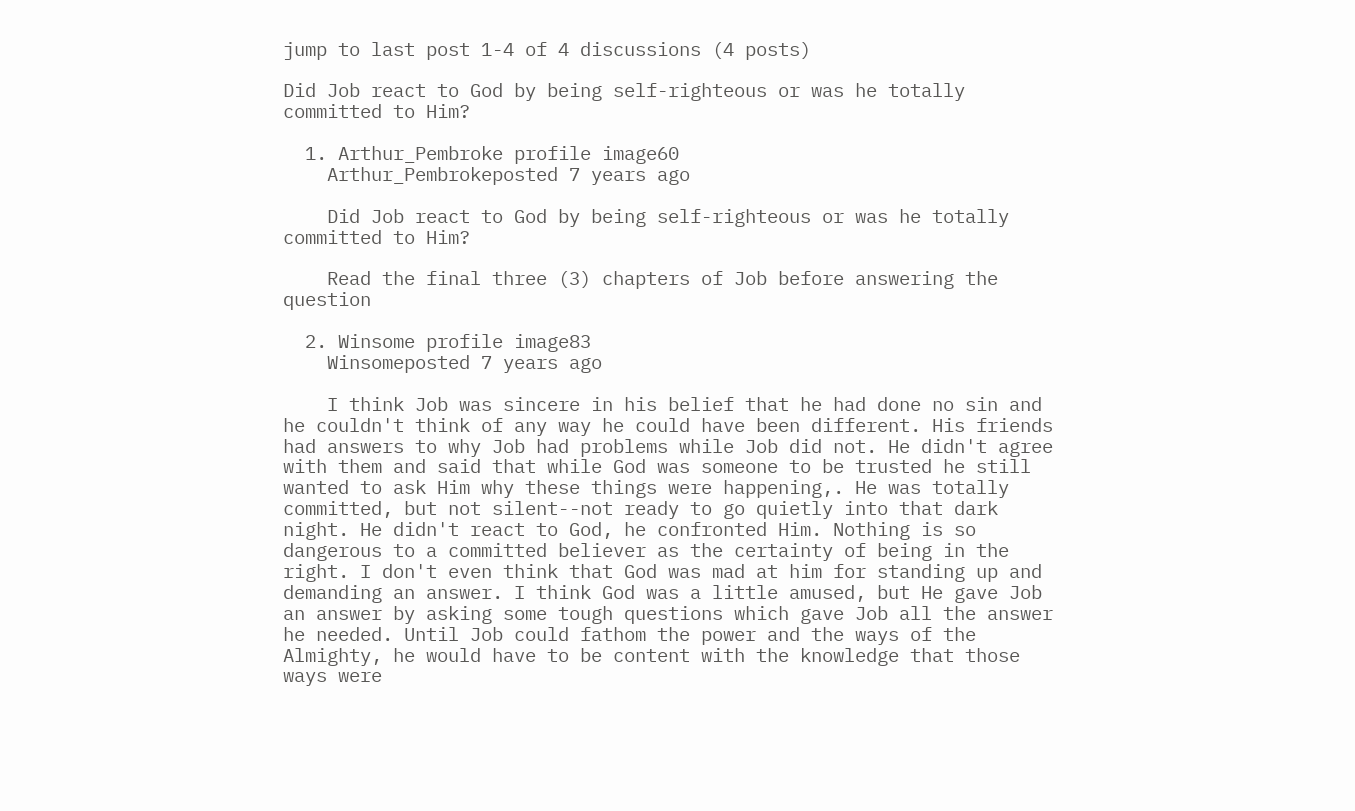jump to last post 1-4 of 4 discussions (4 posts)

Did Job react to God by being self-righteous or was he totally committed to Him?

  1. Arthur_Pembroke profile image60
    Arthur_Pembrokeposted 7 years ago

    Did Job react to God by being self-righteous or was he totally committed to Him?

    Read the final three (3) chapters of Job before answering the question

  2. Winsome profile image83
    Winsomeposted 7 years ago

    I think Job was sincere in his belief that he had done no sin and he couldn't think of any way he could have been different. His friends had answers to why Job had problems while Job did not. He didn't agree with them and said that while God was someone to be trusted he still wanted to ask Him why these things were happening,. He was totally committed, but not silent--not ready to go quietly into that dark night. He didn't react to God, he confronted Him. Nothing is so dangerous to a committed believer as the certainty of being in the right. I don't even think that God was mad at him for standing up and demanding an answer. I think God was a little amused, but He gave Job an answer by asking some tough questions which gave Job all the answer he needed. Until Job could fathom the power and the ways of the Almighty, he would have to be content with the knowledge that those ways were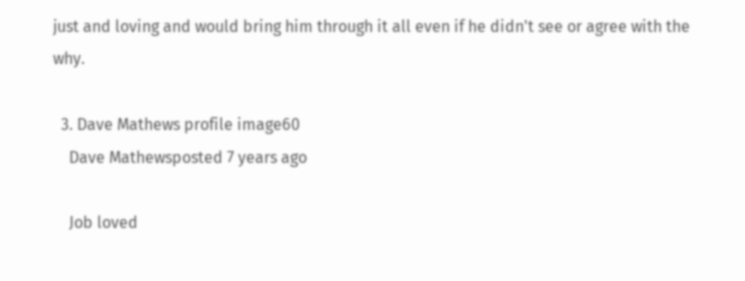just and loving and would bring him through it all even if he didn't see or agree with the why.

  3. Dave Mathews profile image60
    Dave Mathewsposted 7 years ago

    Job loved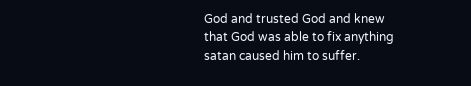God and trusted God and knew that God was able to fix anything satan caused him to suffer.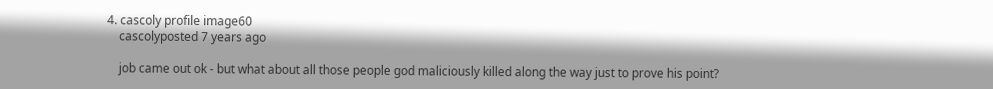4. cascoly profile image60
    cascolyposted 7 years ago

    job came out ok - but what about all those people god maliciously killed along the way just to prove his point?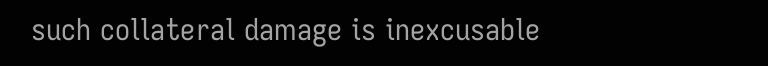such collateral damage is inexcusable